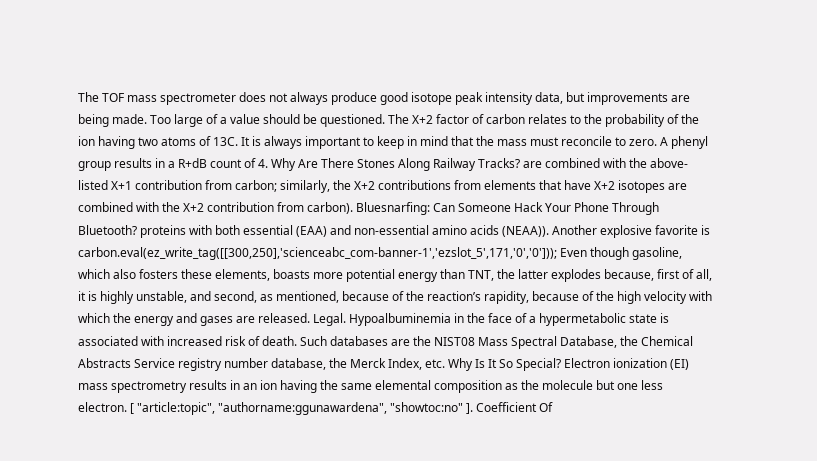The TOF mass spectrometer does not always produce good isotope peak intensity data, but improvements are being made. Too large of a value should be questioned. The X+2 factor of carbon relates to the probability of the ion having two atoms of 13C. It is always important to keep in mind that the mass must reconcile to zero. A phenyl group results in a R+dB count of 4. Why Are There Stones Along Railway Tracks? are combined with the above-listed X+1 contribution from carbon; similarly, the X+2 contributions from elements that have X+2 isotopes are combined with the X+2 contribution from carbon). Bluesnarfing: Can Someone Hack Your Phone Through Bluetooth? proteins with both essential (EAA) and non-essential amino acids (NEAA)). Another explosive favorite is carbon.eval(ez_write_tag([[300,250],'scienceabc_com-banner-1','ezslot_5',171,'0','0'])); Even though gasoline, which also fosters these elements, boasts more potential energy than TNT, the latter explodes because, first of all, it is highly unstable, and second, as mentioned, because of the reaction’s rapidity, because of the high velocity with which the energy and gases are released. Legal. Hypoalbuminemia in the face of a hypermetabolic state is associated with increased risk of death. Such databases are the NIST08 Mass Spectral Database, the Chemical Abstracts Service registry number database, the Merck Index, etc. Why Is It So Special? Electron ionization (EI) mass spectrometry results in an ion having the same elemental composition as the molecule but one less electron. [ "article:topic", "authorname:ggunawardena", "showtoc:no" ]. Coefficient Of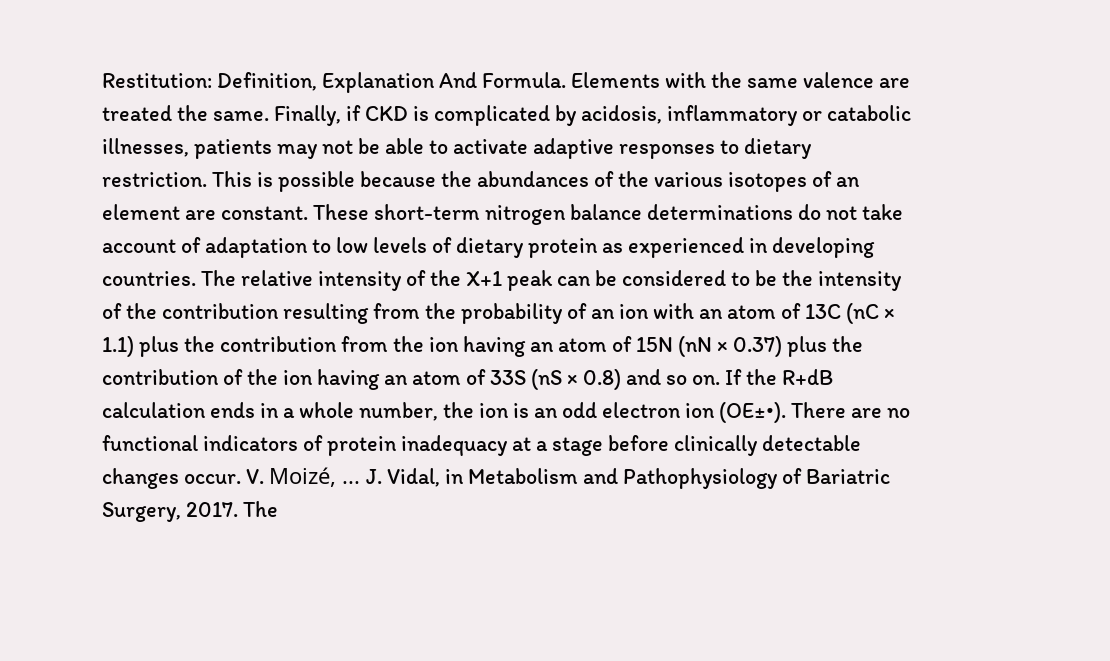Restitution: Definition, Explanation And Formula. Elements with the same valence are treated the same. Finally, if CKD is complicated by acidosis, inflammatory or catabolic illnesses, patients may not be able to activate adaptive responses to dietary restriction. This is possible because the abundances of the various isotopes of an element are constant. These short-term nitrogen balance determinations do not take account of adaptation to low levels of dietary protein as experienced in developing countries. The relative intensity of the X+1 peak can be considered to be the intensity of the contribution resulting from the probability of an ion with an atom of 13C (nC × 1.1) plus the contribution from the ion having an atom of 15N (nN × 0.37) plus the contribution of the ion having an atom of 33S (nS × 0.8) and so on. If the R+dB calculation ends in a whole number, the ion is an odd electron ion (OE±•). There are no functional indicators of protein inadequacy at a stage before clinically detectable changes occur. V. Moizé, ... J. Vidal, in Metabolism and Pathophysiology of Bariatric Surgery, 2017. The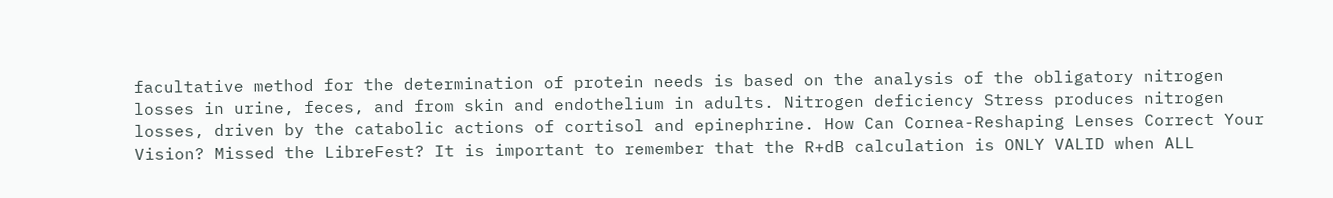facultative method for the determination of protein needs is based on the analysis of the obligatory nitrogen losses in urine, feces, and from skin and endothelium in adults. Nitrogen deficiency Stress produces nitrogen losses, driven by the catabolic actions of cortisol and epinephrine. How Can Cornea-Reshaping Lenses Correct Your Vision? Missed the LibreFest? It is important to remember that the R+dB calculation is ONLY VALID when ALL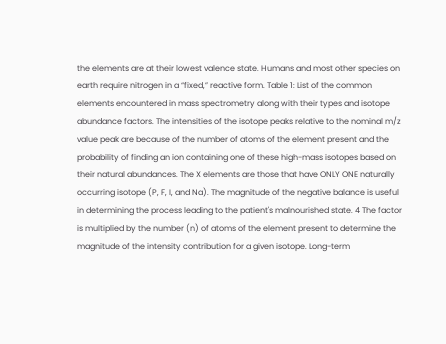the elements are at their lowest valence state. Humans and most other species on earth require nitrogen in a “fixed,” reactive form. Table 1: List of the common elements encountered in mass spectrometry along with their types and isotope abundance factors. The intensities of the isotope peaks relative to the nominal m/z value peak are because of the number of atoms of the element present and the probability of finding an ion containing one of these high-mass isotopes based on their natural abundances. The X elements are those that have ONLY ONE naturally occurring isotope (P, F, I, and Na). The magnitude of the negative balance is useful in determining the process leading to the patient's malnourished state. 4 The factor is multiplied by the number (n) of atoms of the element present to determine the magnitude of the intensity contribution for a given isotope. Long-term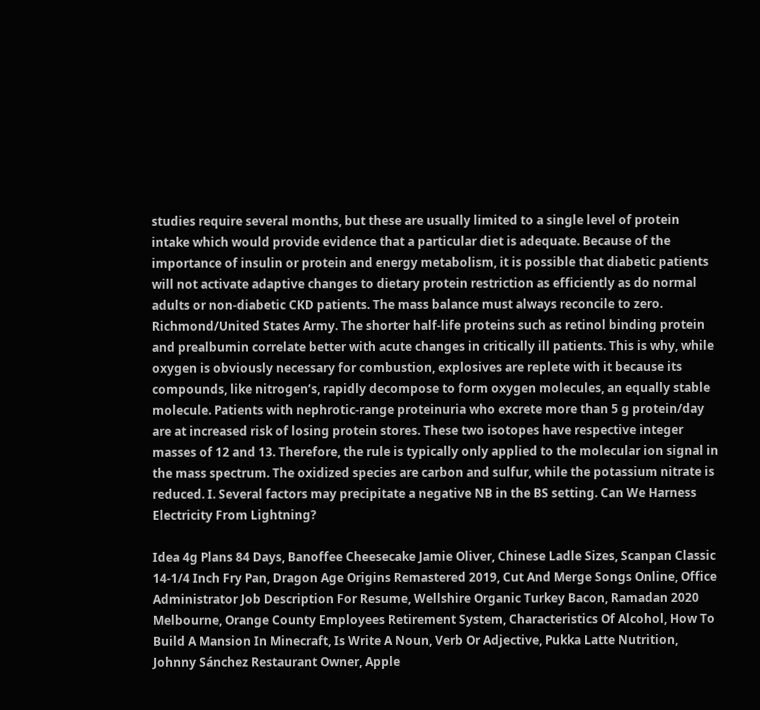studies require several months, but these are usually limited to a single level of protein intake which would provide evidence that a particular diet is adequate. Because of the importance of insulin or protein and energy metabolism, it is possible that diabetic patients will not activate adaptive changes to dietary protein restriction as efficiently as do normal adults or non-diabetic CKD patients. The mass balance must always reconcile to zero. Richmond/United States Army. The shorter half-life proteins such as retinol binding protein and prealbumin correlate better with acute changes in critically ill patients. This is why, while oxygen is obviously necessary for combustion, explosives are replete with it because its compounds, like nitrogen’s, rapidly decompose to form oxygen molecules, an equally stable molecule. Patients with nephrotic-range proteinuria who excrete more than 5 g protein/day are at increased risk of losing protein stores. These two isotopes have respective integer masses of 12 and 13. Therefore, the rule is typically only applied to the molecular ion signal in the mass spectrum. The oxidized species are carbon and sulfur, while the potassium nitrate is reduced. I. Several factors may precipitate a negative NB in the BS setting. Can We Harness Electricity From Lightning?

Idea 4g Plans 84 Days, Banoffee Cheesecake Jamie Oliver, Chinese Ladle Sizes, Scanpan Classic 14-1/4 Inch Fry Pan, Dragon Age Origins Remastered 2019, Cut And Merge Songs Online, Office Administrator Job Description For Resume, Wellshire Organic Turkey Bacon, Ramadan 2020 Melbourne, Orange County Employees Retirement System, Characteristics Of Alcohol, How To Build A Mansion In Minecraft, Is Write A Noun, Verb Or Adjective, Pukka Latte Nutrition, Johnny Sánchez Restaurant Owner, Apple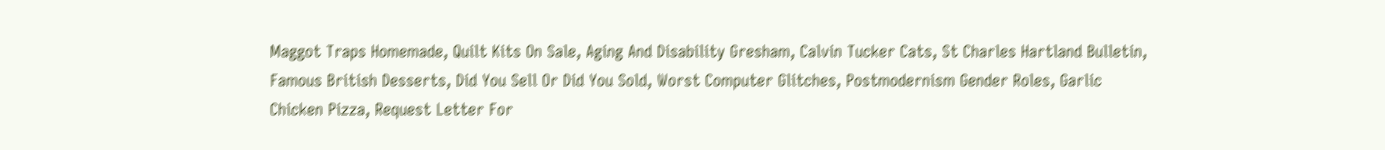Maggot Traps Homemade, Quilt Kits On Sale, Aging And Disability Gresham, Calvin Tucker Cats, St Charles Hartland Bulletin, Famous British Desserts, Did You Sell Or Did You Sold, Worst Computer Glitches, Postmodernism Gender Roles, Garlic Chicken Pizza, Request Letter For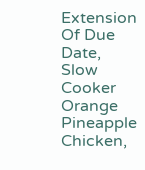Extension Of Due Date, Slow Cooker Orange Pineapple Chicken,